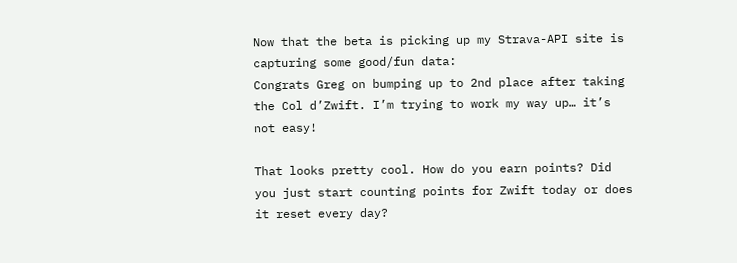Now that the beta is picking up my Strava-API site is capturing some good/fun data:
Congrats Greg on bumping up to 2nd place after taking the Col d’Zwift. I’m trying to work my way up… it’s not easy!

That looks pretty cool. How do you earn points? Did you just start counting points for Zwift today or does it reset every day?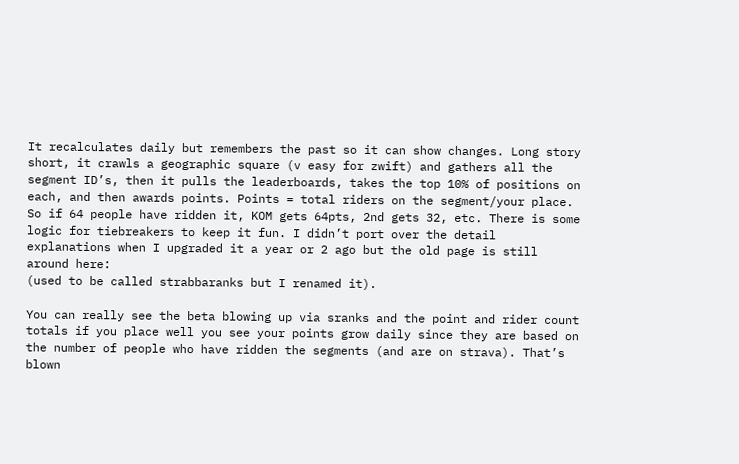It recalculates daily but remembers the past so it can show changes. Long story short, it crawls a geographic square (v easy for zwift) and gathers all the segment ID’s, then it pulls the leaderboards, takes the top 10% of positions on each, and then awards points. Points = total riders on the segment/your place. So if 64 people have ridden it, KOM gets 64pts, 2nd gets 32, etc. There is some logic for tiebreakers to keep it fun. I didn’t port over the detail explanations when I upgraded it a year or 2 ago but the old page is still around here:
(used to be called strabbaranks but I renamed it).

You can really see the beta blowing up via sranks and the point and rider count totals if you place well you see your points grow daily since they are based on the number of people who have ridden the segments (and are on strava). That’s blown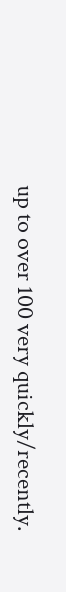up to over 100 very quickly/recently.